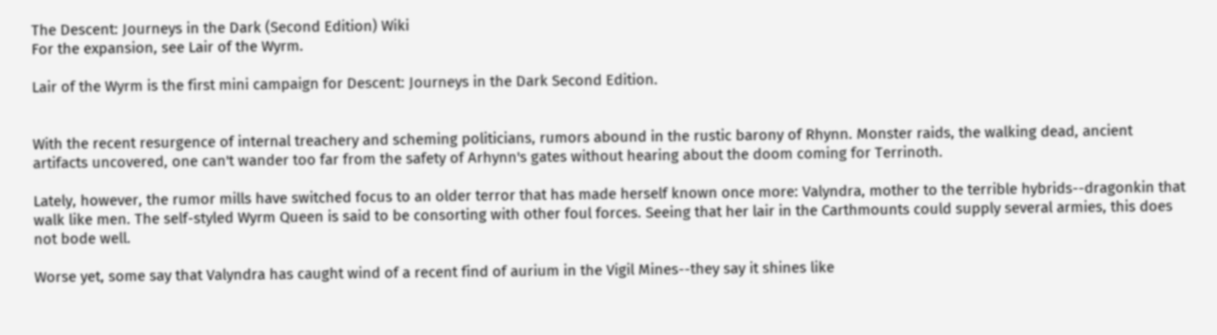The Descent: Journeys in the Dark (Second Edition) Wiki
For the expansion, see Lair of the Wyrm.

Lair of the Wyrm is the first mini campaign for Descent: Journeys in the Dark Second Edition.


With the recent resurgence of internal treachery and scheming politicians, rumors abound in the rustic barony of Rhynn. Monster raids, the walking dead, ancient artifacts uncovered, one can't wander too far from the safety of Arhynn's gates without hearing about the doom coming for Terrinoth.

Lately, however, the rumor mills have switched focus to an older terror that has made herself known once more: Valyndra, mother to the terrible hybrids--dragonkin that walk like men. The self-styled Wyrm Queen is said to be consorting with other foul forces. Seeing that her lair in the Carthmounts could supply several armies, this does not bode well.

Worse yet, some say that Valyndra has caught wind of a recent find of aurium in the Vigil Mines--they say it shines like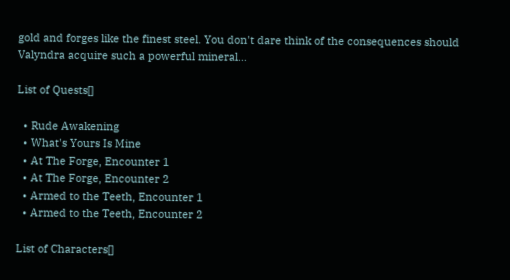gold and forges like the finest steel. You don't dare think of the consequences should Valyndra acquire such a powerful mineral...

List of Quests[]

  • Rude Awakening
  • What's Yours Is Mine
  • At The Forge, Encounter 1
  • At The Forge, Encounter 2
  • Armed to the Teeth, Encounter 1
  • Armed to the Teeth, Encounter 2

List of Characters[]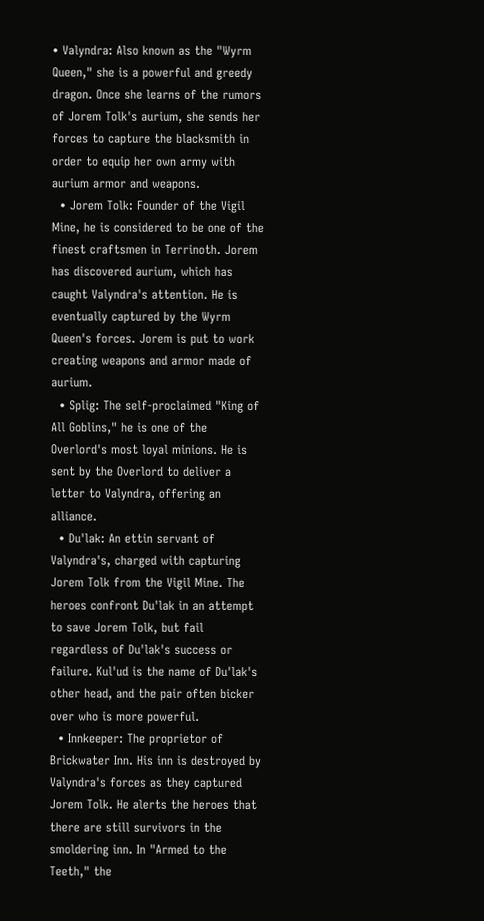• Valyndra: Also known as the "Wyrm Queen," she is a powerful and greedy dragon. Once she learns of the rumors of Jorem Tolk's aurium, she sends her forces to capture the blacksmith in order to equip her own army with aurium armor and weapons.
  • Jorem Tolk: Founder of the Vigil Mine, he is considered to be one of the finest craftsmen in Terrinoth. Jorem has discovered aurium, which has caught Valyndra's attention. He is eventually captured by the Wyrm Queen's forces. Jorem is put to work creating weapons and armor made of aurium.
  • Splig: The self-proclaimed "King of All Goblins," he is one of the Overlord's most loyal minions. He is sent by the Overlord to deliver a letter to Valyndra, offering an alliance.
  • Du'lak: An ettin servant of Valyndra's, charged with capturing Jorem Tolk from the Vigil Mine. The heroes confront Du'lak in an attempt to save Jorem Tolk, but fail regardless of Du'lak's success or failure. Kul'ud is the name of Du'lak's other head, and the pair often bicker over who is more powerful.
  • Innkeeper: The proprietor of Brickwater Inn. His inn is destroyed by Valyndra's forces as they captured Jorem Tolk. He alerts the heroes that there are still survivors in the smoldering inn. In "Armed to the Teeth," the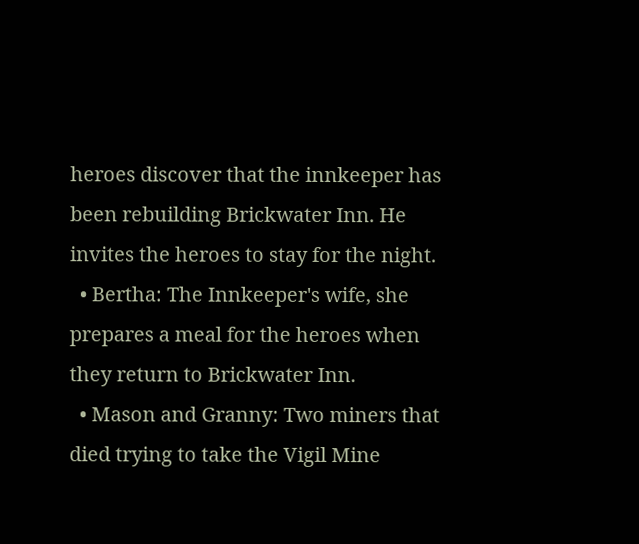heroes discover that the innkeeper has been rebuilding Brickwater Inn. He invites the heroes to stay for the night.
  • Bertha: The Innkeeper's wife, she prepares a meal for the heroes when they return to Brickwater Inn.
  • Mason and Granny: Two miners that died trying to take the Vigil Mine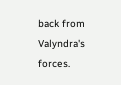back from Valyndra's forces.